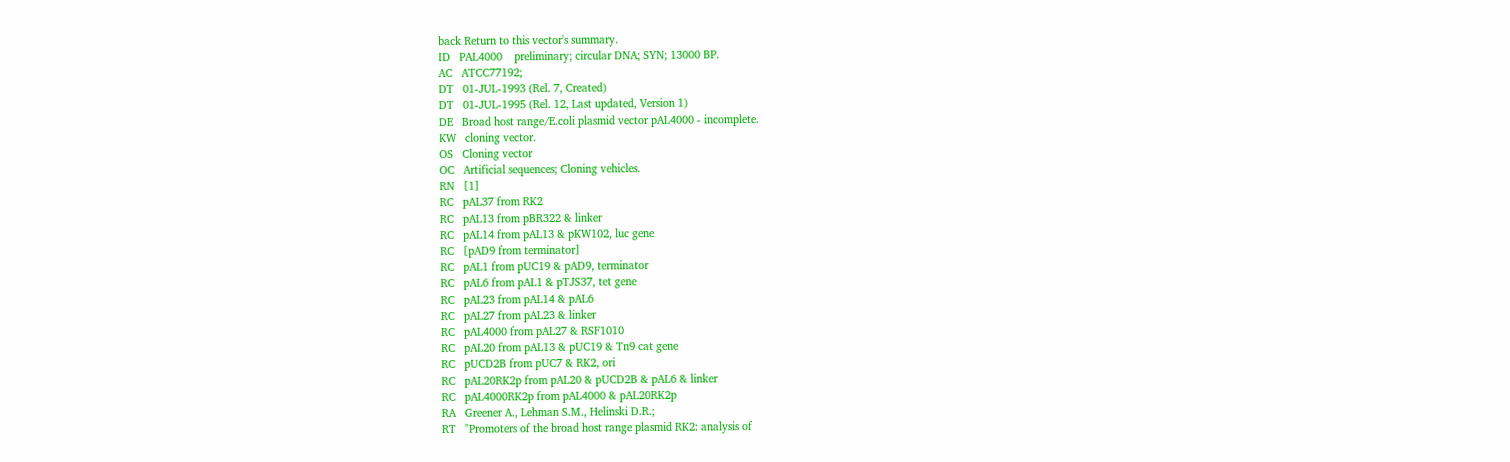back Return to this vector's summary.
ID   PAL4000    preliminary; circular DNA; SYN; 13000 BP.
AC   ATCC77192;
DT   01-JUL-1993 (Rel. 7, Created)
DT   01-JUL-1995 (Rel. 12, Last updated, Version 1)
DE   Broad host range/E.coli plasmid vector pAL4000 - incomplete.
KW   cloning vector.
OS   Cloning vector
OC   Artificial sequences; Cloning vehicles.
RN   [1]
RC   pAL37 from RK2
RC   pAL13 from pBR322 & linker
RC   pAL14 from pAL13 & pKW102, luc gene
RC   [pAD9 from terminator]
RC   pAL1 from pUC19 & pAD9, terminator
RC   pAL6 from pAL1 & pTJS37, tet gene
RC   pAL23 from pAL14 & pAL6
RC   pAL27 from pAL23 & linker
RC   pAL4000 from pAL27 & RSF1010
RC   pAL20 from pAL13 & pUC19 & Tn9 cat gene
RC   pUCD2B from pUC7 & RK2, ori
RC   pAL20RK2p from pAL20 & pUCD2B & pAL6 & linker
RC   pAL4000RK2p from pAL4000 & pAL20RK2p
RA   Greener A., Lehman S.M., Helinski D.R.;
RT   "Promoters of the broad host range plasmid RK2: analysis of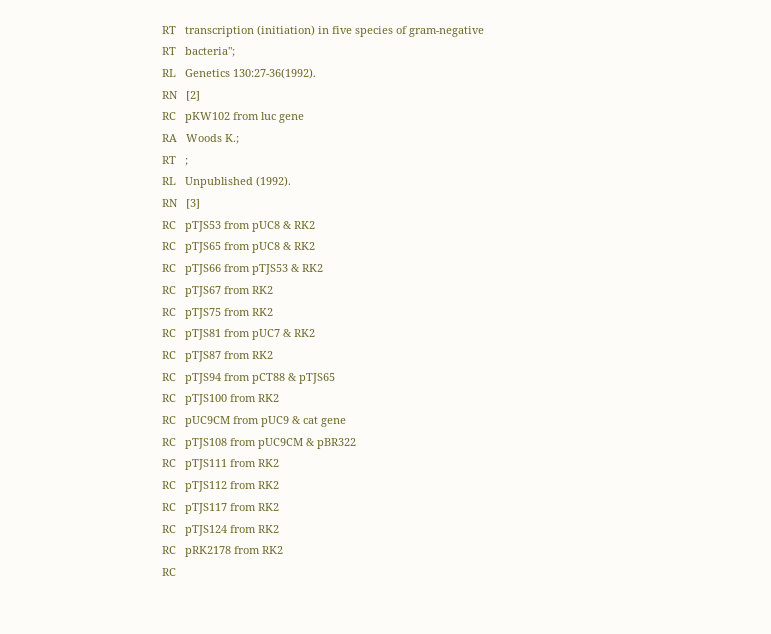RT   transcription (initiation) in five species of gram-negative
RT   bacteria";
RL   Genetics 130:27-36(1992).
RN   [2]
RC   pKW102 from luc gene
RA   Woods K.;
RT   ;
RL   Unpublished (1992).
RN   [3]
RC   pTJS53 from pUC8 & RK2
RC   pTJS65 from pUC8 & RK2
RC   pTJS66 from pTJS53 & RK2
RC   pTJS67 from RK2
RC   pTJS75 from RK2
RC   pTJS81 from pUC7 & RK2
RC   pTJS87 from RK2
RC   pTJS94 from pCT88 & pTJS65
RC   pTJS100 from RK2
RC   pUC9CM from pUC9 & cat gene
RC   pTJS108 from pUC9CM & pBR322
RC   pTJS111 from RK2
RC   pTJS112 from RK2
RC   pTJS117 from RK2
RC   pTJS124 from RK2
RC   pRK2178 from RK2
RC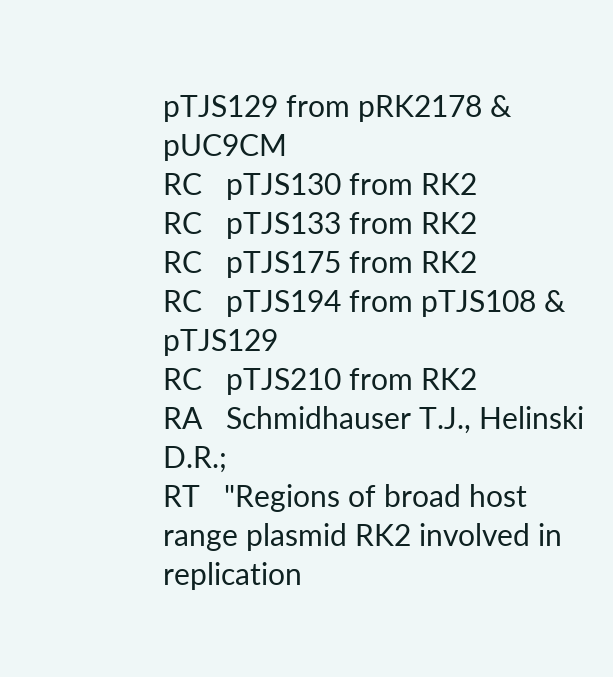pTJS129 from pRK2178 & pUC9CM
RC   pTJS130 from RK2
RC   pTJS133 from RK2
RC   pTJS175 from RK2
RC   pTJS194 from pTJS108 & pTJS129
RC   pTJS210 from RK2
RA   Schmidhauser T.J., Helinski D.R.;
RT   "Regions of broad host range plasmid RK2 involved in replication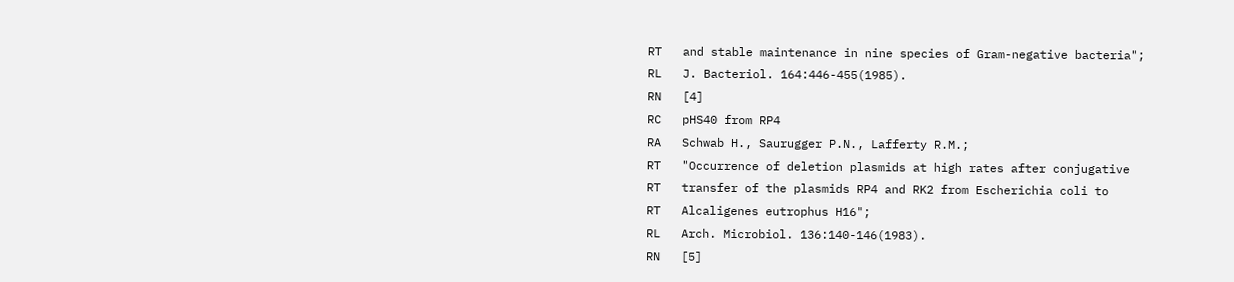RT   and stable maintenance in nine species of Gram-negative bacteria";
RL   J. Bacteriol. 164:446-455(1985).
RN   [4]
RC   pHS40 from RP4
RA   Schwab H., Saurugger P.N., Lafferty R.M.;
RT   "Occurrence of deletion plasmids at high rates after conjugative
RT   transfer of the plasmids RP4 and RK2 from Escherichia coli to
RT   Alcaligenes eutrophus H16";
RL   Arch. Microbiol. 136:140-146(1983).
RN   [5]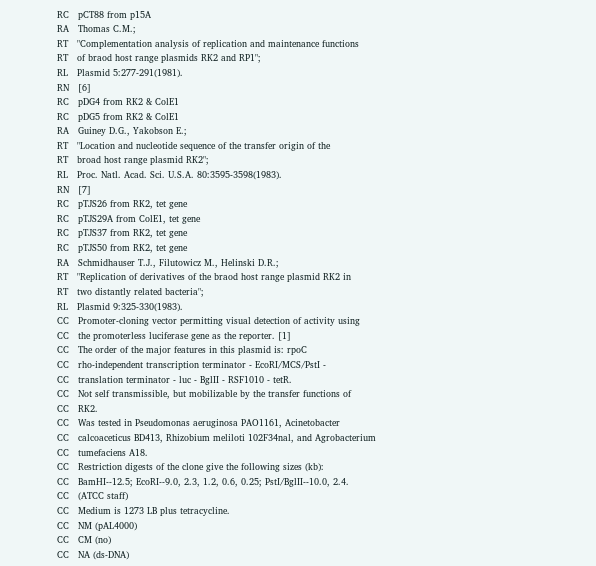RC   pCT88 from p15A
RA   Thomas C.M.;
RT   "Complementation analysis of replication and maintenance functions
RT   of braod host range plasmids RK2 and RP1";
RL   Plasmid 5:277-291(1981).
RN   [6]
RC   pDG4 from RK2 & ColE1
RC   pDG5 from RK2 & ColE1
RA   Guiney D.G., Yakobson E.;
RT   "Location and nucleotide sequence of the transfer origin of the
RT   broad host range plasmid RK2";
RL   Proc. Natl. Acad. Sci. U.S.A. 80:3595-3598(1983).
RN   [7]
RC   pTJS26 from RK2, tet gene
RC   pTJS29A from ColE1, tet gene
RC   pTJS37 from RK2, tet gene
RC   pTJS50 from RK2, tet gene
RA   Schmidhauser T.J., Filutowicz M., Helinski D.R.;
RT   "Replication of derivatives of the braod host range plasmid RK2 in
RT   two distantly related bacteria";
RL   Plasmid 9:325-330(1983).
CC   Promoter-cloning vector permitting visual detection of activity using
CC   the promoterless luciferase gene as the reporter. [1]
CC   The order of the major features in this plasmid is: rpoC
CC   rho-independent transcription terminator - EcoRI/MCS/PstI -
CC   translation terminator - luc - BglII - RSF1010 - tetR.
CC   Not self transmissible, but mobilizable by the transfer functions of
CC   RK2.
CC   Was tested in Pseudomonas aeruginosa PAO1161, Acinetobacter
CC   calcoaceticus BD413, Rhizobium meliloti 102F34nal, and Agrobacterium
CC   tumefaciens A18.
CC   Restriction digests of the clone give the following sizes (kb):
CC   BamHI--12.5; EcoRI--9.0, 2.3, 1.2, 0.6, 0.25; PstI/BglII--10.0, 2.4.
CC   (ATCC staff)
CC   Medium is 1273 LB plus tetracycline.
CC   NM (pAL4000)
CC   CM (no)
CC   NA (ds-DNA)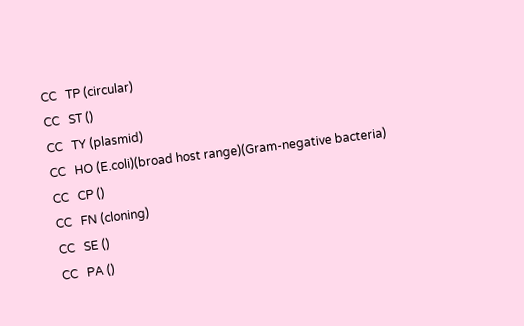CC   TP (circular)
CC   ST ()
CC   TY (plasmid)
CC   HO (E.coli)(broad host range)(Gram-negative bacteria)
CC   CP ()
CC   FN (cloning)
CC   SE ()
CC   PA ()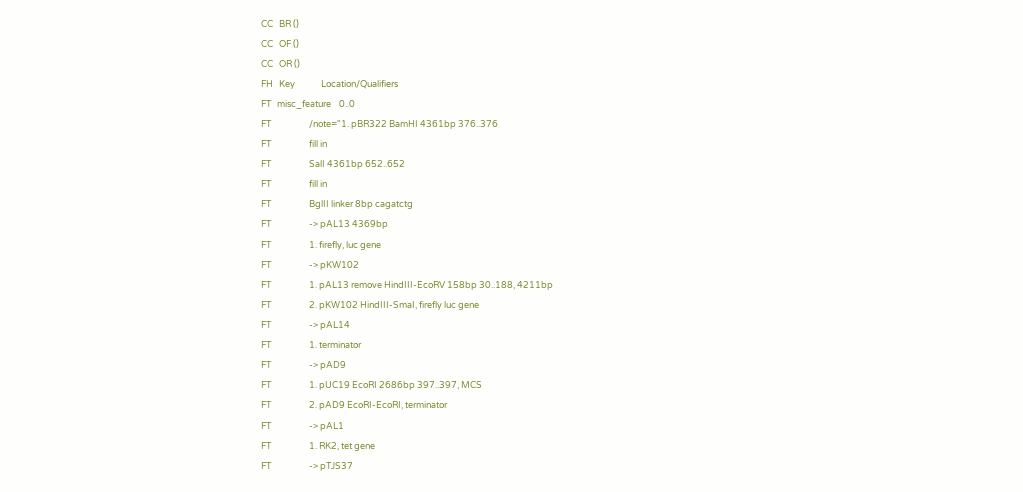CC   BR ()
CC   OF ()
CC   OR ()
FH   Key             Location/Qualifiers
FT   misc_feature    0..0
FT                   /note="1. pBR322 BamHI 4361bp 376..376
FT                   fill in
FT                   SalI 4361bp 652..652
FT                   fill in
FT                   BglII linker 8bp cagatctg
FT                   -> pAL13 4369bp
FT                   1. firefly, luc gene
FT                   -> pKW102
FT                   1. pAL13 remove HindIII-EcoRV 158bp 30..188, 4211bp
FT                   2. pKW102 HindIII-SmaI, firefly luc gene
FT                   -> pAL14
FT                   1. terminator
FT                   -> pAD9
FT                   1. pUC19 EcoRI 2686bp 397..397, MCS
FT                   2. pAD9 EcoRI-EcoRI, terminator
FT                   -> pAL1
FT                   1. RK2, tet gene
FT                   -> pTJS37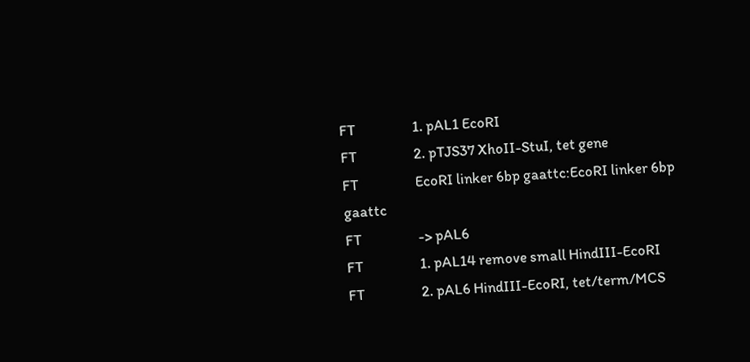FT                   1. pAL1 EcoRI
FT                   2. pTJS37 XhoII-StuI, tet gene
FT                   EcoRI linker 6bp gaattc:EcoRI linker 6bp gaattc
FT                   -> pAL6
FT                   1. pAL14 remove small HindIII-EcoRI
FT                   2. pAL6 HindIII-EcoRI, tet/term/MCS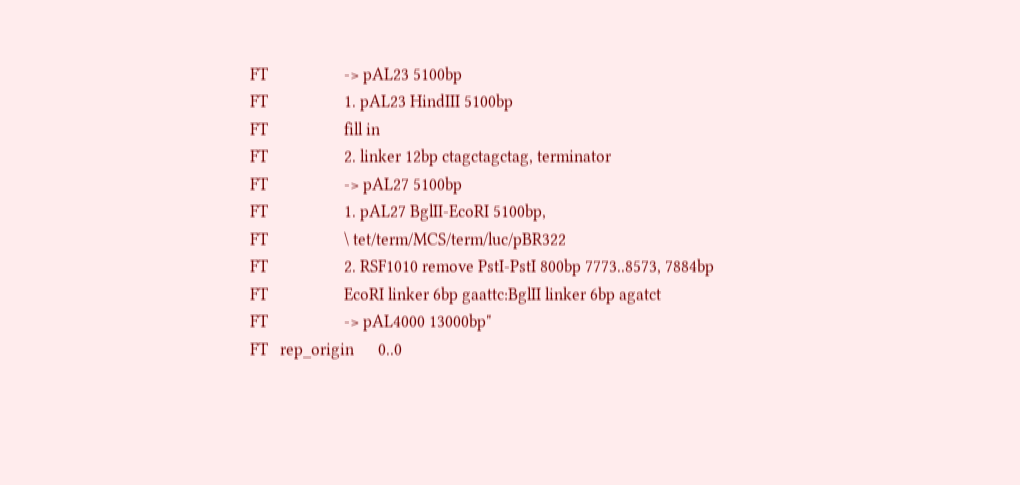FT                   -> pAL23 5100bp
FT                   1. pAL23 HindIII 5100bp
FT                   fill in
FT                   2. linker 12bp ctagctagctag, terminator
FT                   -> pAL27 5100bp
FT                   1. pAL27 BglII-EcoRI 5100bp,
FT                   \ tet/term/MCS/term/luc/pBR322
FT                   2. RSF1010 remove PstI-PstI 800bp 7773..8573, 7884bp
FT                   EcoRI linker 6bp gaattc:BglII linker 6bp agatct
FT                   -> pAL4000 13000bp"
FT   rep_origin      0..0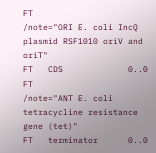FT                   /note="ORI E. coli IncQ plasmid RSF1010 oriV and oriT"
FT   CDS             0..0
FT                   /note="ANT E. coli tetracycline resistance gene (tet)"
FT   terminator      0..0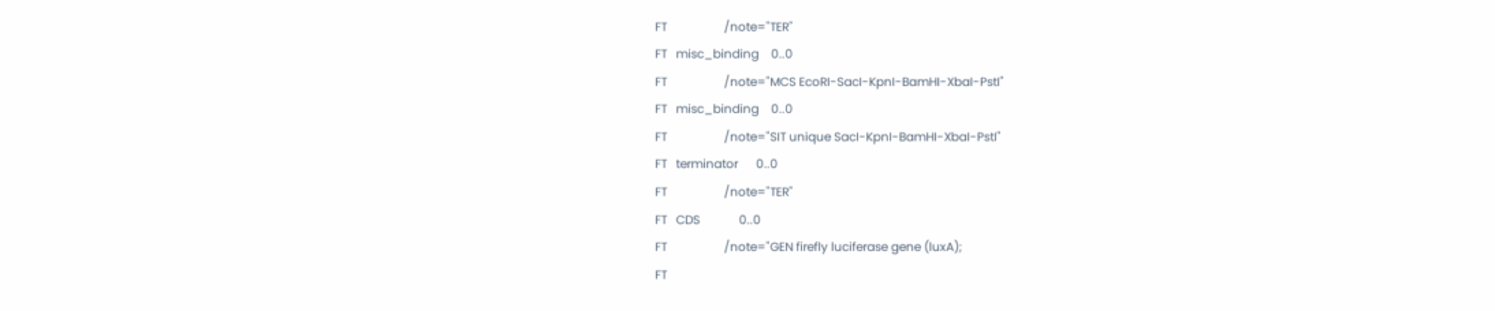FT                   /note="TER"
FT   misc_binding    0..0
FT                   /note="MCS EcoRI-SacI-KpnI-BamHI-XbaI-PstI"
FT   misc_binding    0..0
FT                   /note="SIT unique SacI-KpnI-BamHI-XbaI-PstI"
FT   terminator      0..0
FT                   /note="TER"
FT   CDS             0..0
FT                   /note="GEN firefly luciferase gene (luxA);
FT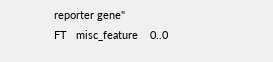reporter gene"
FT   misc_feature    0..0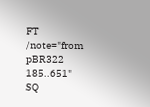FT                   /note="from pBR322 185..651"
SQ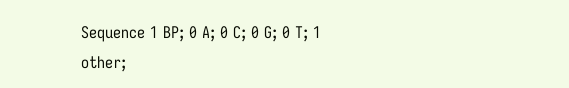Sequence 1 BP; 0 A; 0 C; 0 G; 0 T; 1 other;